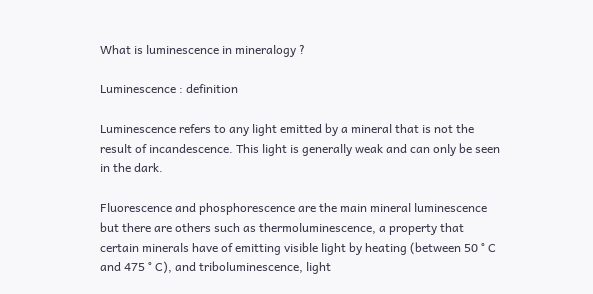What is luminescence in mineralogy ?

Luminescence : definition

Luminescence refers to any light emitted by a mineral that is not the result of incandescence. This light is generally weak and can only be seen in the dark.

Fluorescence and phosphorescence are the main mineral luminescence but there are others such as thermoluminescence, a property that certain minerals have of emitting visible light by heating (between 50 ° C and 475 ° C), and triboluminescence, light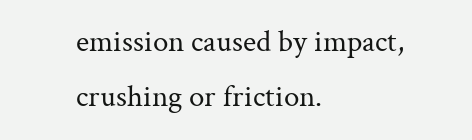emission caused by impact, crushing or friction.